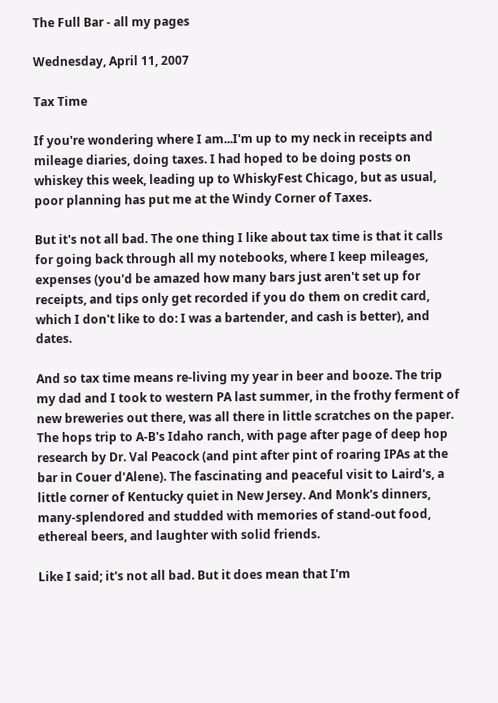The Full Bar - all my pages

Wednesday, April 11, 2007

Tax Time

If you're wondering where I am...I'm up to my neck in receipts and mileage diaries, doing taxes. I had hoped to be doing posts on whiskey this week, leading up to WhiskyFest Chicago, but as usual, poor planning has put me at the Windy Corner of Taxes.

But it's not all bad. The one thing I like about tax time is that it calls for going back through all my notebooks, where I keep mileages, expenses (you'd be amazed how many bars just aren't set up for receipts, and tips only get recorded if you do them on credit card, which I don't like to do: I was a bartender, and cash is better), and dates.

And so tax time means re-living my year in beer and booze. The trip my dad and I took to western PA last summer, in the frothy ferment of new breweries out there, was all there in little scratches on the paper. The hops trip to A-B's Idaho ranch, with page after page of deep hop research by Dr. Val Peacock (and pint after pint of roaring IPAs at the bar in Couer d'Alene). The fascinating and peaceful visit to Laird's, a little corner of Kentucky quiet in New Jersey. And Monk's dinners, many-splendored and studded with memories of stand-out food, ethereal beers, and laughter with solid friends.

Like I said; it's not all bad. But it does mean that I'm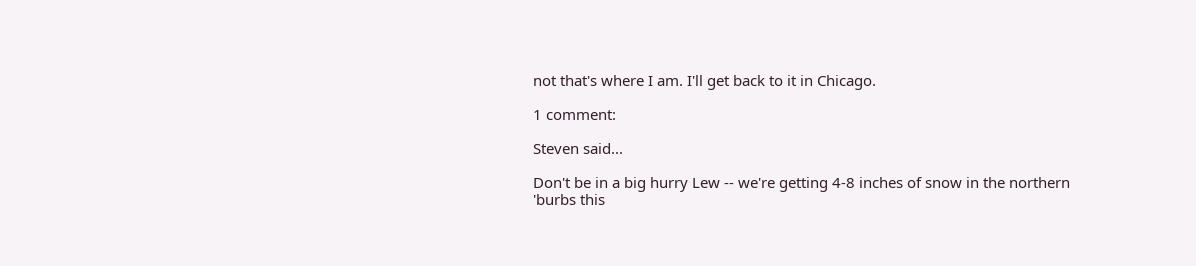not that's where I am. I'll get back to it in Chicago.

1 comment:

Steven said...

Don't be in a big hurry Lew -- we're getting 4-8 inches of snow in the northern 'burbs this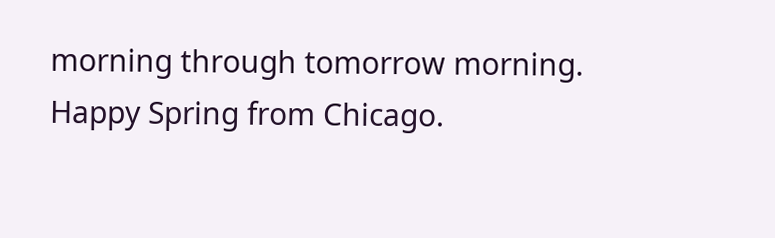morning through tomorrow morning. Happy Spring from Chicago.